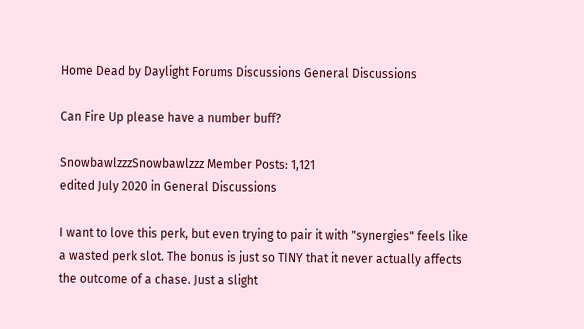Home Dead by Daylight Forums Discussions General Discussions

Can Fire Up please have a number buff?

SnowbawlzzzSnowbawlzzz Member Posts: 1,121
edited July 2020 in General Discussions

I want to love this perk, but even trying to pair it with "synergies" feels like a wasted perk slot. The bonus is just so TINY that it never actually affects the outcome of a chase. Just a slight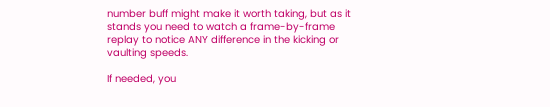number buff might make it worth taking, but as it stands you need to watch a frame-by-frame replay to notice ANY difference in the kicking or vaulting speeds.

If needed, you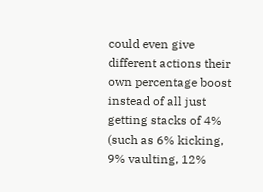could even give different actions their own percentage boost instead of all just getting stacks of 4% (such as 6% kicking, 9% vaulting, 12%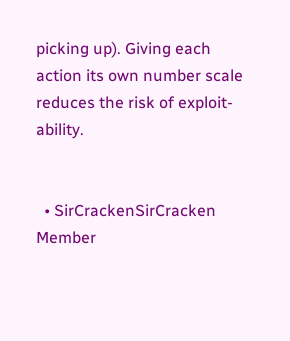picking up). Giving each action its own number scale reduces the risk of exploit-ability.


  • SirCrackenSirCracken Member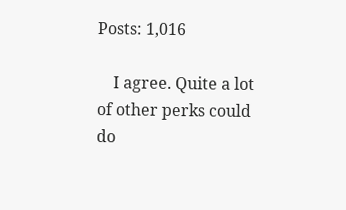Posts: 1,016

    I agree. Quite a lot of other perks could do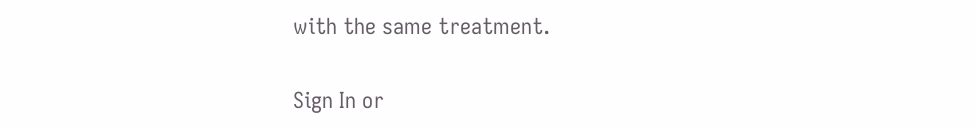with the same treatment.

Sign In or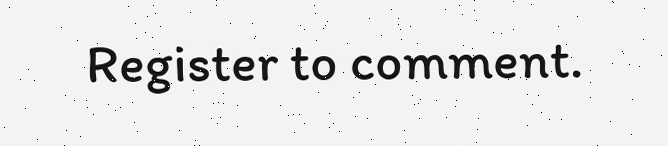Register to comment.